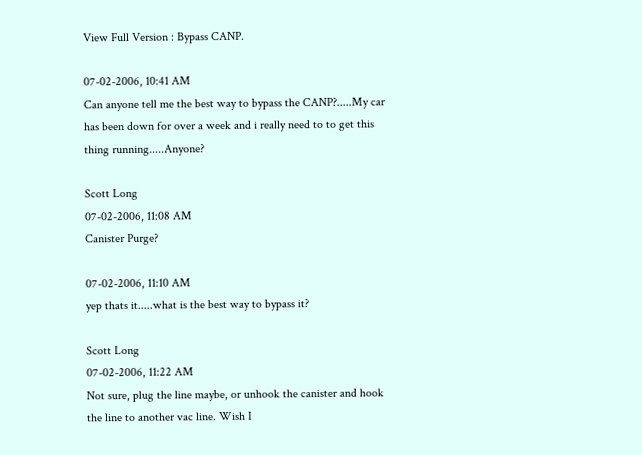View Full Version : Bypass CANP.

07-02-2006, 10:41 AM
Can anyone tell me the best way to bypass the CANP?.....My car has been down for over a week and i really need to to get this thing running.....Anyone?

Scott Long
07-02-2006, 11:08 AM
Canister Purge?

07-02-2006, 11:10 AM
yep thats it.....what is the best way to bypass it?

Scott Long
07-02-2006, 11:22 AM
Not sure, plug the line maybe, or unhook the canister and hook the line to another vac line. Wish I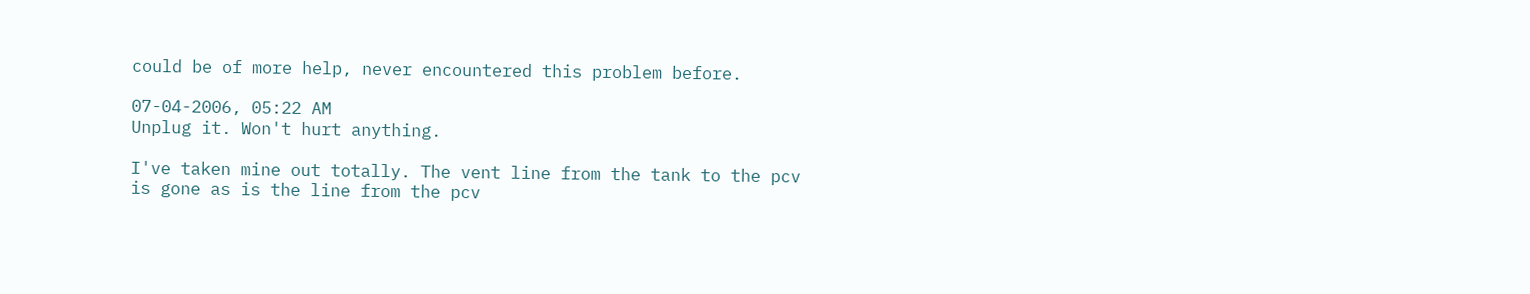could be of more help, never encountered this problem before.

07-04-2006, 05:22 AM
Unplug it. Won't hurt anything.

I've taken mine out totally. The vent line from the tank to the pcv is gone as is the line from the pcv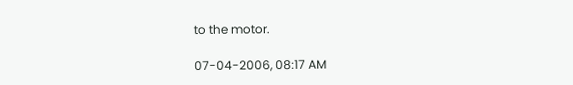to the motor.

07-04-2006, 08:17 AM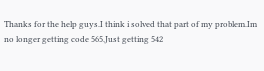Thanks for the help guys.I think i solved that part of my problem.Im no longer getting code 565.Just getting 542